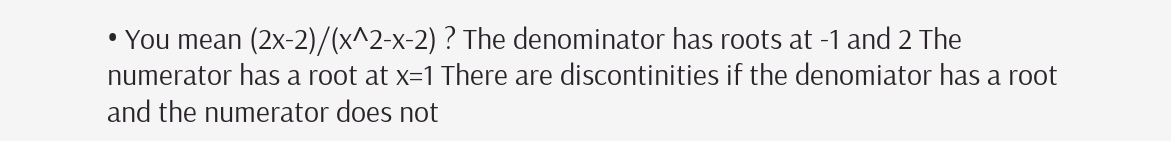• You mean (2x-2)/(x^2-x-2) ? The denominator has roots at -1 and 2 The numerator has a root at x=1 There are discontinities if the denomiator has a root and the numerator does not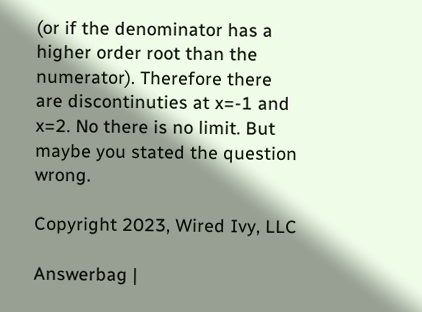(or if the denominator has a higher order root than the numerator). Therefore there are discontinuties at x=-1 and x=2. No there is no limit. But maybe you stated the question wrong.

Copyright 2023, Wired Ivy, LLC

Answerbag |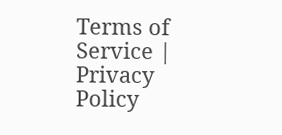Terms of Service | Privacy Policy